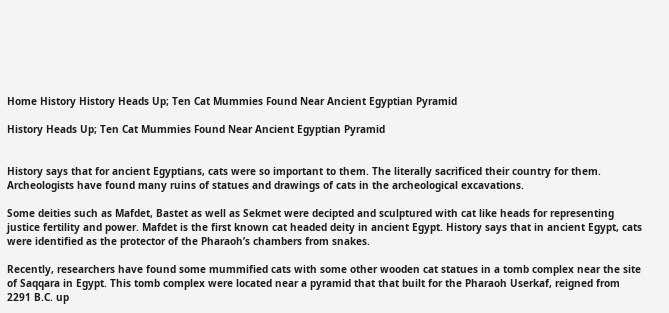Home History History Heads Up; Ten Cat Mummies Found Near Ancient Egyptian Pyramid

History Heads Up; Ten Cat Mummies Found Near Ancient Egyptian Pyramid


History says that for ancient Egyptians, cats were so important to them. The literally sacrificed their country for them. Archeologists have found many ruins of statues and drawings of cats in the archeological excavations.

Some deities such as Mafdet, Bastet as well as Sekmet were decipted and sculptured with cat like heads for representing justice fertility and power. Mafdet is the first known cat headed deity in ancient Egypt. History says that in ancient Egypt, cats were identified as the protector of the Pharaoh’s chambers from snakes.

Recently, researchers have found some mummified cats with some other wooden cat statues in a tomb complex near the site of Saqqara in Egypt. This tomb complex were located near a pyramid that that built for the Pharaoh Userkaf, reigned from 2291 B.C. up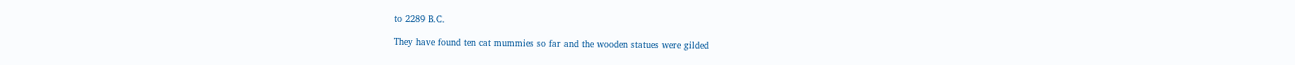to 2289 B.C.

They have found ten cat mummies so far and the wooden statues were gilded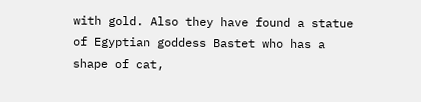with gold. Also they have found a statue of Egyptian goddess Bastet who has a shape of cat,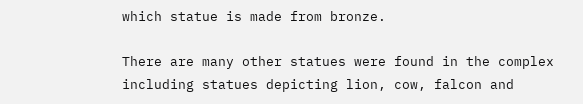which statue is made from bronze.

There are many other statues were found in the complex including statues depicting lion, cow, falcon and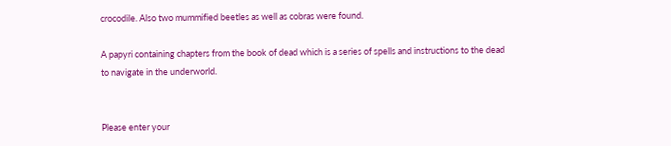crocodile. Also two mummified beetles as well as cobras were found.

A papyri containing chapters from the book of dead which is a series of spells and instructions to the dead to navigate in the underworld.


Please enter your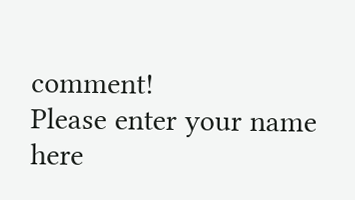comment!
Please enter your name here